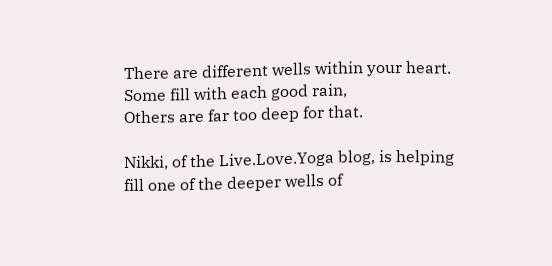There are different wells within your heart.
Some fill with each good rain,
Others are far too deep for that.

Nikki, of the Live.Love.Yoga blog, is helping fill one of the deeper wells of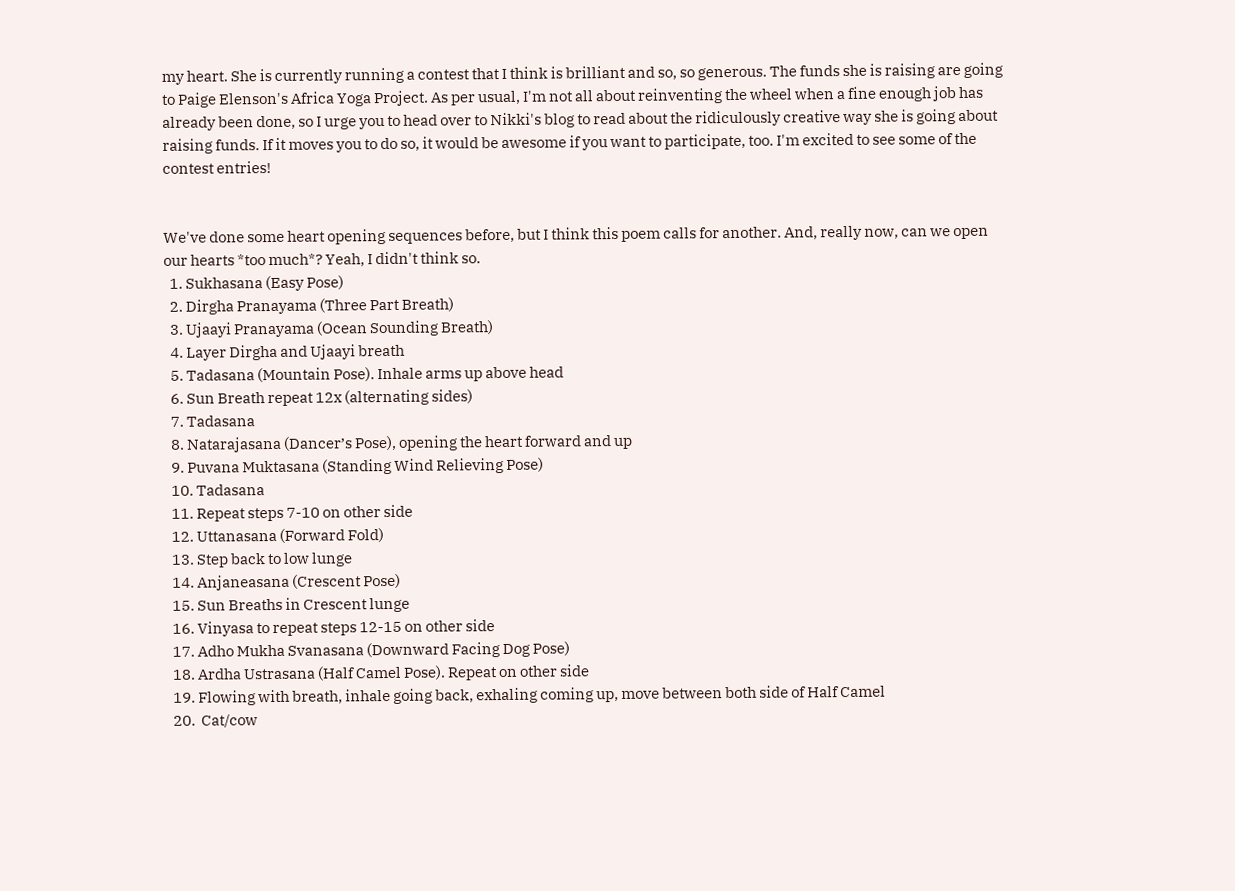my heart. She is currently running a contest that I think is brilliant and so, so generous. The funds she is raising are going to Paige Elenson's Africa Yoga Project. As per usual, I'm not all about reinventing the wheel when a fine enough job has already been done, so I urge you to head over to Nikki's blog to read about the ridiculously creative way she is going about raising funds. If it moves you to do so, it would be awesome if you want to participate, too. I'm excited to see some of the contest entries!


We've done some heart opening sequences before, but I think this poem calls for another. And, really now, can we open our hearts *too much*? Yeah, I didn't think so.
  1. Sukhasana (Easy Pose)
  2. Dirgha Pranayama (Three Part Breath)
  3. Ujaayi Pranayama (Ocean Sounding Breath)
  4. Layer Dirgha and Ujaayi breath
  5. Tadasana (Mountain Pose). Inhale arms up above head
  6. Sun Breath repeat 12x (alternating sides)
  7. Tadasana
  8. Natarajasana (Dancer’s Pose), opening the heart forward and up
  9. Puvana Muktasana (Standing Wind Relieving Pose)
  10. Tadasana
  11. Repeat steps 7-10 on other side
  12. Uttanasana (Forward Fold)
  13. Step back to low lunge
  14. Anjaneasana (Crescent Pose)
  15. Sun Breaths in Crescent lunge
  16. Vinyasa to repeat steps 12-15 on other side
  17. Adho Mukha Svanasana (Downward Facing Dog Pose)
  18. Ardha Ustrasana (Half Camel Pose). Repeat on other side
  19. Flowing with breath, inhale going back, exhaling coming up, move between both side of Half Camel
  20.  Cat/cow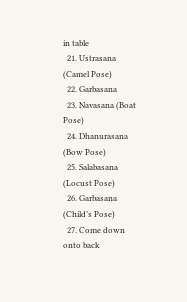in table
  21. Ustrasana (Camel Pose)
  22. Garbasana
  23. Navasana (Boat Pose)
  24. Dhanurasana (Bow Pose)
  25. Salabasana (Locust Pose)
  26. Garbasana (Child’s Pose)
  27. Come down onto back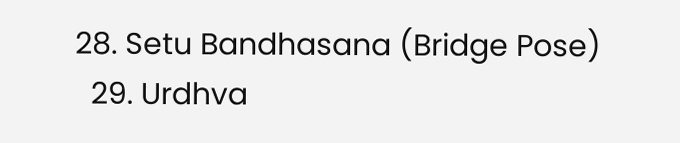28. Setu Bandhasana (Bridge Pose)
  29. Urdhva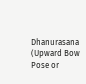Dhanurasana (Upward Bow Pose or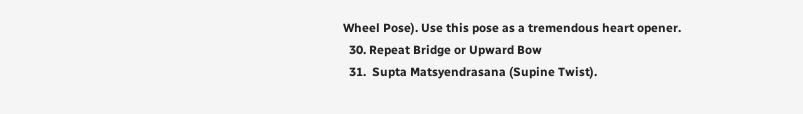Wheel Pose). Use this pose as a tremendous heart opener.
  30. Repeat Bridge or Upward Bow
  31.  Supta Matsyendrasana (Supine Twist).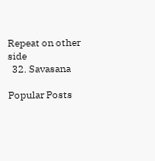Repeat on other side
  32. Savasana

Popular Posts